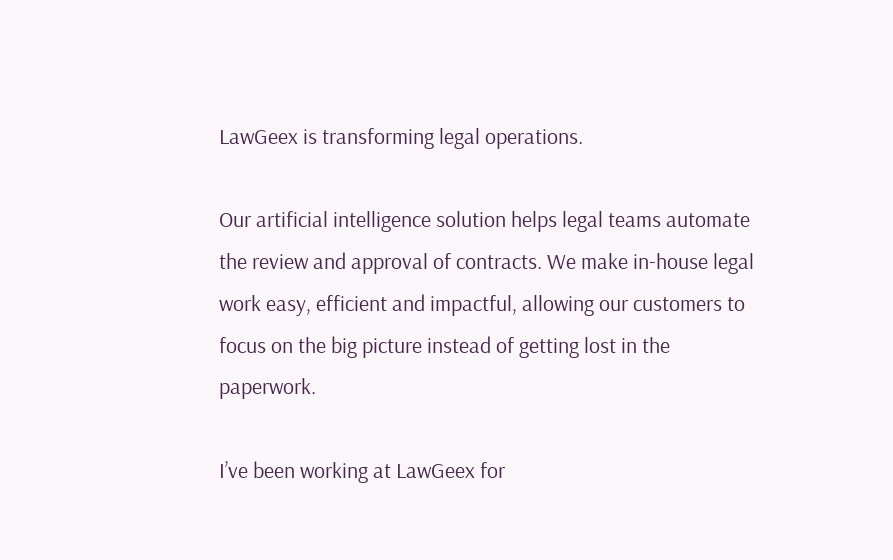LawGeex is transforming legal operations.

Our artificial intelligence solution helps legal teams automate the review and approval of contracts. We make in-house legal work easy, efficient and impactful, allowing our customers to focus on the big picture instead of getting lost in the paperwork.

I’ve been working at LawGeex for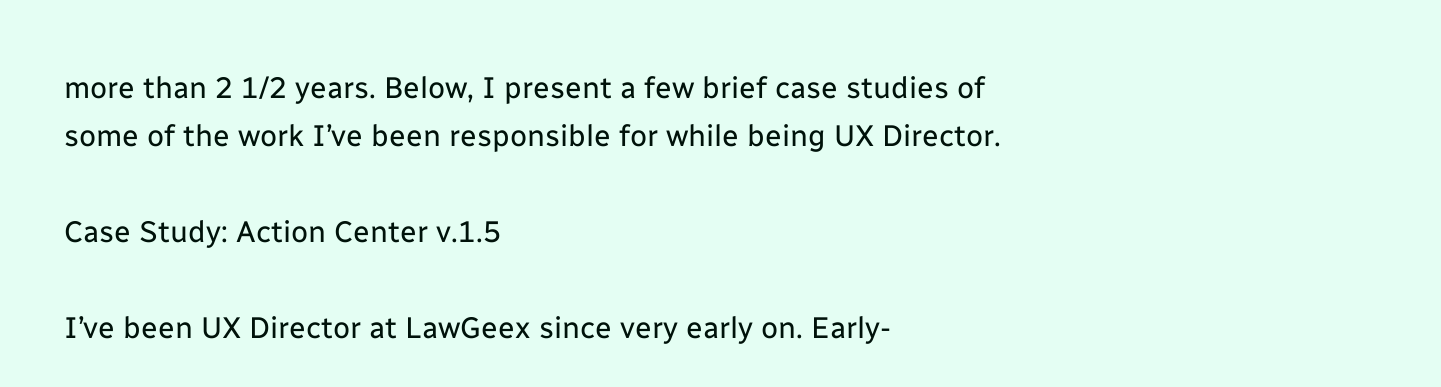more than 2 1/2 years. Below, I present a few brief case studies of some of the work I’ve been responsible for while being UX Director.

Case Study: Action Center v.1.5

I’ve been UX Director at LawGeex since very early on. Early-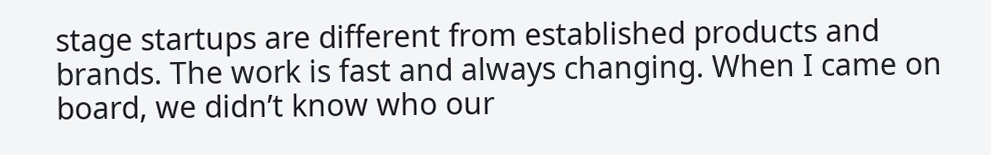stage startups are different from established products and brands. The work is fast and always changing. When I came on board, we didn’t know who our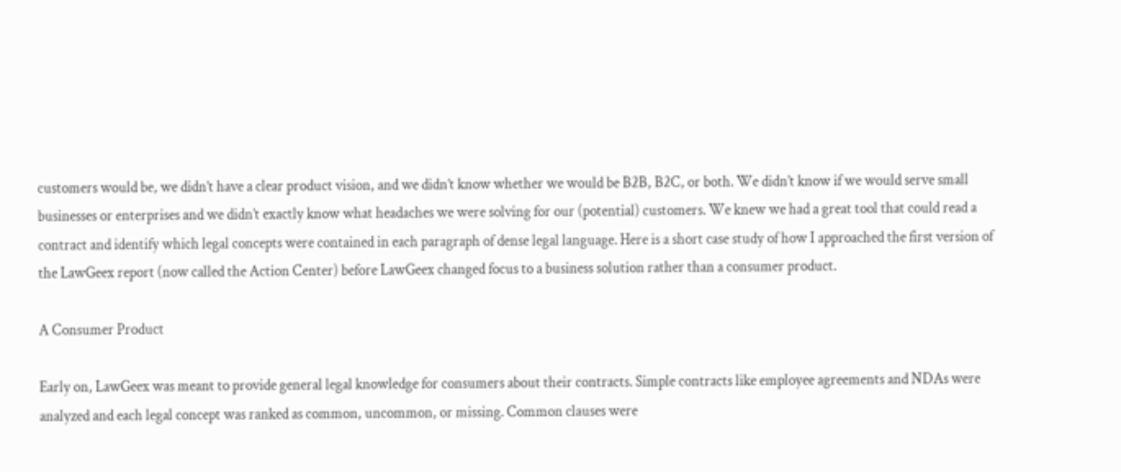customers would be, we didn’t have a clear product vision, and we didn’t know whether we would be B2B, B2C, or both. We didn’t know if we would serve small businesses or enterprises and we didn’t exactly know what headaches we were solving for our (potential) customers. We knew we had a great tool that could read a contract and identify which legal concepts were contained in each paragraph of dense legal language. Here is a short case study of how I approached the first version of the LawGeex report (now called the Action Center) before LawGeex changed focus to a business solution rather than a consumer product.

A Consumer Product

Early on, LawGeex was meant to provide general legal knowledge for consumers about their contracts. Simple contracts like employee agreements and NDAs were analyzed and each legal concept was ranked as common, uncommon, or missing. Common clauses were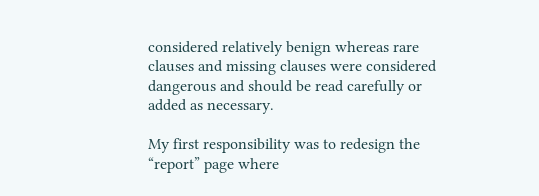considered relatively benign whereas rare clauses and missing clauses were considered dangerous and should be read carefully or added as necessary.

My first responsibility was to redesign the “report” page where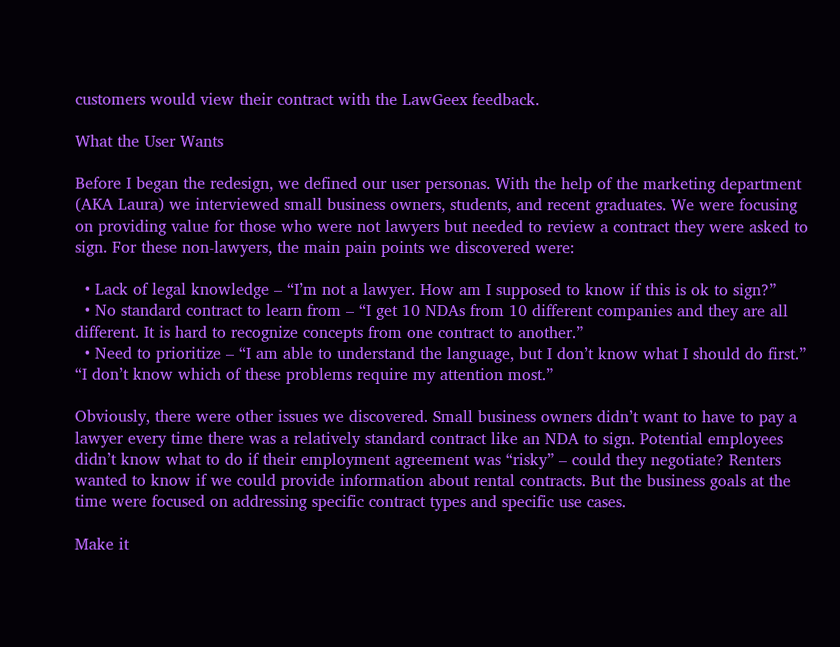customers would view their contract with the LawGeex feedback.

What the User Wants

Before I began the redesign, we defined our user personas. With the help of the marketing department (AKA Laura) we interviewed small business owners, students, and recent graduates. We were focusing on providing value for those who were not lawyers but needed to review a contract they were asked to sign. For these non-lawyers, the main pain points we discovered were:

  • Lack of legal knowledge – “I’m not a lawyer. How am I supposed to know if this is ok to sign?”
  • No standard contract to learn from – “I get 10 NDAs from 10 different companies and they are all different. It is hard to recognize concepts from one contract to another.”
  • Need to prioritize – “I am able to understand the language, but I don’t know what I should do first.” “I don’t know which of these problems require my attention most.”

Obviously, there were other issues we discovered. Small business owners didn’t want to have to pay a lawyer every time there was a relatively standard contract like an NDA to sign. Potential employees didn’t know what to do if their employment agreement was “risky” – could they negotiate? Renters wanted to know if we could provide information about rental contracts. But the business goals at the time were focused on addressing specific contract types and specific use cases.

Make it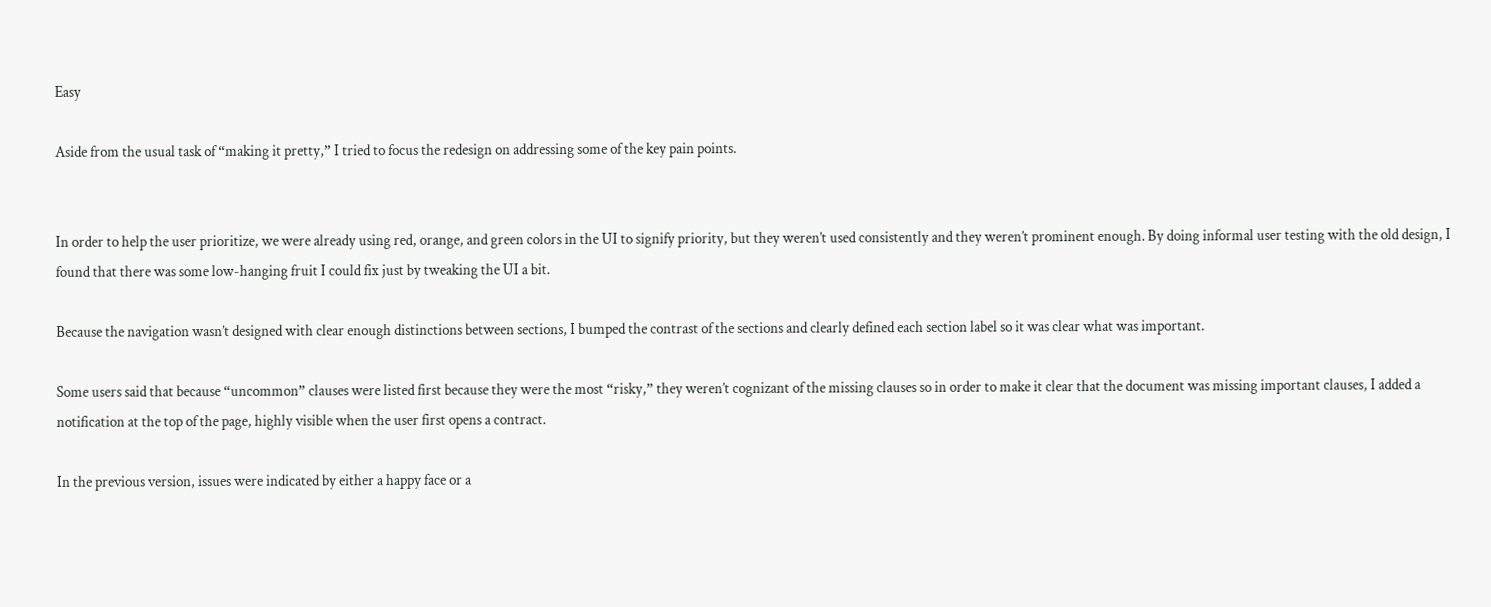Easy

Aside from the usual task of “making it pretty,” I tried to focus the redesign on addressing some of the key pain points.


In order to help the user prioritize, we were already using red, orange, and green colors in the UI to signify priority, but they weren’t used consistently and they weren’t prominent enough. By doing informal user testing with the old design, I found that there was some low-hanging fruit I could fix just by tweaking the UI a bit.

Because the navigation wasn’t designed with clear enough distinctions between sections, I bumped the contrast of the sections and clearly defined each section label so it was clear what was important.

Some users said that because “uncommon” clauses were listed first because they were the most “risky,” they weren’t cognizant of the missing clauses so in order to make it clear that the document was missing important clauses, I added a notification at the top of the page, highly visible when the user first opens a contract.

In the previous version, issues were indicated by either a happy face or a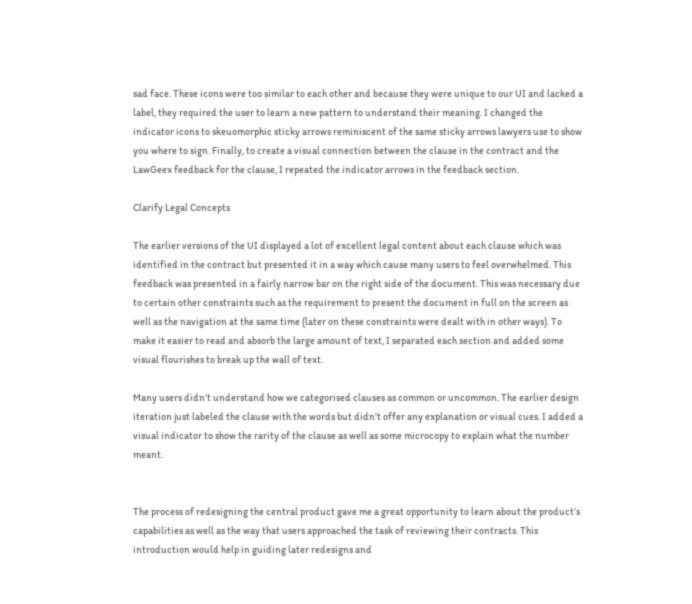sad face. These icons were too similar to each other and because they were unique to our UI and lacked a label, they required the user to learn a new pattern to understand their meaning. I changed the indicator icons to skeuomorphic sticky arrows reminiscent of the same sticky arrows lawyers use to show you where to sign. Finally, to create a visual connection between the clause in the contract and the LawGeex feedback for the clause, I repeated the indicator arrows in the feedback section.

Clarify Legal Concepts

The earlier versions of the UI displayed a lot of excellent legal content about each clause which was identified in the contract but presented it in a way which cause many users to feel overwhelmed. This feedback was presented in a fairly narrow bar on the right side of the document. This was necessary due to certain other constraints such as the requirement to present the document in full on the screen as well as the navigation at the same time (later on these constraints were dealt with in other ways). To make it easier to read and absorb the large amount of text, I separated each section and added some visual flourishes to break up the wall of text.

Many users didn’t understand how we categorised clauses as common or uncommon. The earlier design iteration just labeled the clause with the words but didn’t offer any explanation or visual cues. I added a visual indicator to show the rarity of the clause as well as some microcopy to explain what the number meant.


The process of redesigning the central product gave me a great opportunity to learn about the product’s capabilities as well as the way that users approached the task of reviewing their contracts. This introduction would help in guiding later redesigns and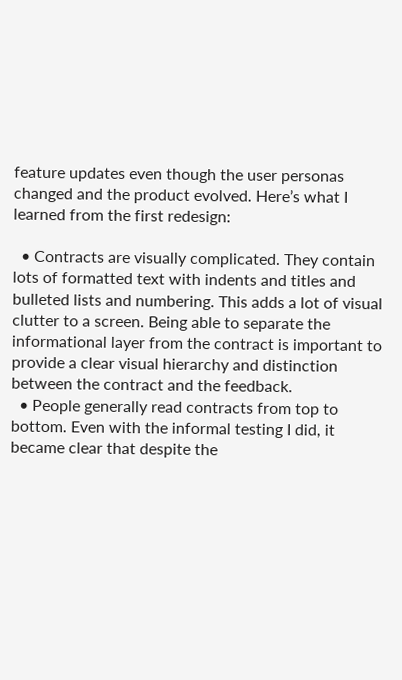feature updates even though the user personas changed and the product evolved. Here’s what I learned from the first redesign:

  • Contracts are visually complicated. They contain lots of formatted text with indents and titles and bulleted lists and numbering. This adds a lot of visual clutter to a screen. Being able to separate the informational layer from the contract is important to provide a clear visual hierarchy and distinction between the contract and the feedback.
  • People generally read contracts from top to bottom. Even with the informal testing I did, it became clear that despite the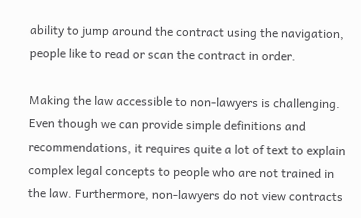ability to jump around the contract using the navigation, people like to read or scan the contract in order.

Making the law accessible to non-lawyers is challenging. Even though we can provide simple definitions and recommendations, it requires quite a lot of text to explain complex legal concepts to people who are not trained in the law. Furthermore, non-lawyers do not view contracts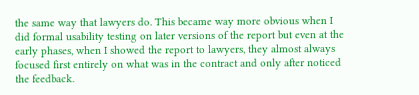the same way that lawyers do. This became way more obvious when I did formal usability testing on later versions of the report but even at the early phases, when I showed the report to lawyers, they almost always focused first entirely on what was in the contract and only after noticed the feedback.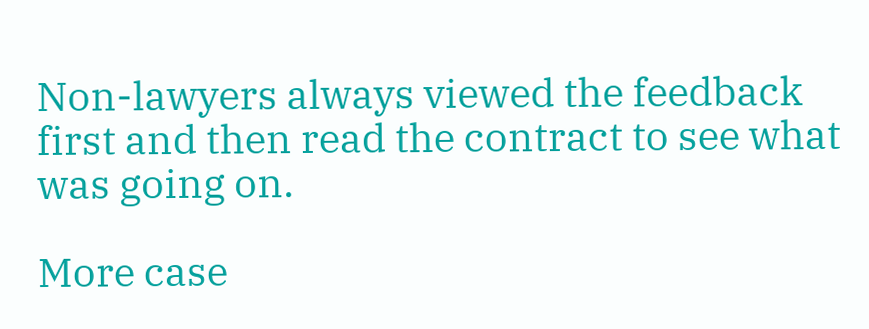Non-lawyers always viewed the feedback first and then read the contract to see what was going on.

More case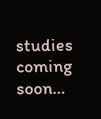studies coming soon…